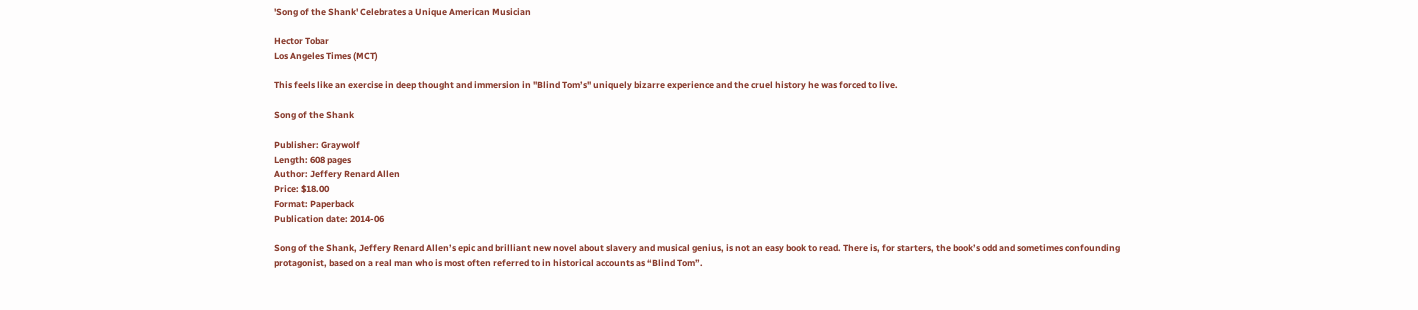'Song of the Shank' Celebrates a Unique American Musician

Hector Tobar
Los Angeles Times (MCT)

This feels like an exercise in deep thought and immersion in "Blind Tom’s" uniquely bizarre experience and the cruel history he was forced to live.

Song of the Shank

Publisher: Graywolf
Length: 608 pages
Author: Jeffery Renard Allen
Price: $18.00
Format: Paperback
Publication date: 2014-06

Song of the Shank, Jeffery Renard Allen’s epic and brilliant new novel about slavery and musical genius, is not an easy book to read. There is, for starters, the book’s odd and sometimes confounding protagonist, based on a real man who is most often referred to in historical accounts as “Blind Tom”.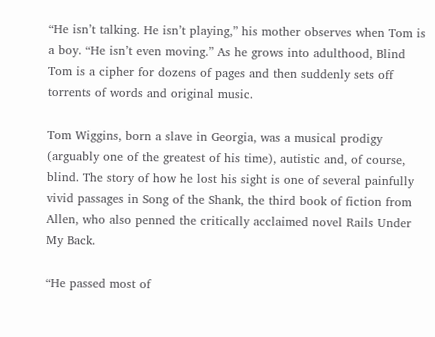“He isn’t talking. He isn’t playing,” his mother observes when Tom is a boy. “He isn’t even moving.” As he grows into adulthood, Blind Tom is a cipher for dozens of pages and then suddenly sets off torrents of words and original music.

Tom Wiggins, born a slave in Georgia, was a musical prodigy (arguably one of the greatest of his time), autistic and, of course, blind. The story of how he lost his sight is one of several painfully vivid passages in Song of the Shank, the third book of fiction from Allen, who also penned the critically acclaimed novel Rails Under My Back.

“He passed most of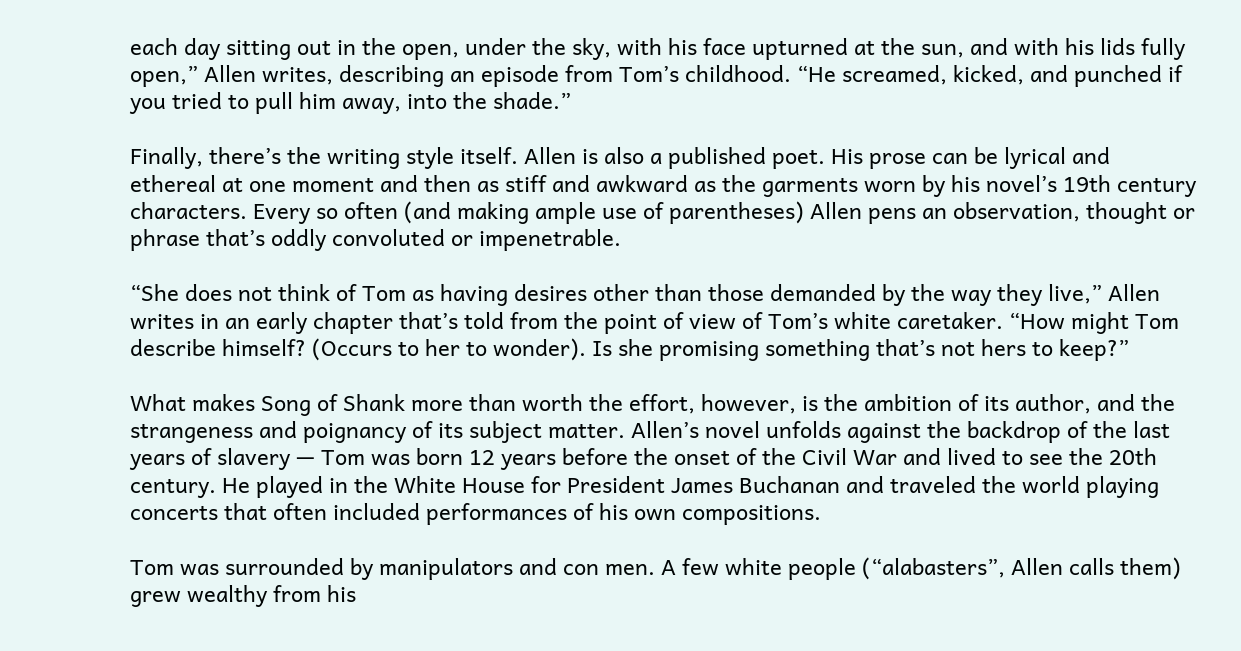each day sitting out in the open, under the sky, with his face upturned at the sun, and with his lids fully open,” Allen writes, describing an episode from Tom’s childhood. “He screamed, kicked, and punched if you tried to pull him away, into the shade.”

Finally, there’s the writing style itself. Allen is also a published poet. His prose can be lyrical and ethereal at one moment and then as stiff and awkward as the garments worn by his novel’s 19th century characters. Every so often (and making ample use of parentheses) Allen pens an observation, thought or phrase that’s oddly convoluted or impenetrable.

“She does not think of Tom as having desires other than those demanded by the way they live,” Allen writes in an early chapter that’s told from the point of view of Tom’s white caretaker. “How might Tom describe himself? (Occurs to her to wonder). Is she promising something that’s not hers to keep?”

What makes Song of Shank more than worth the effort, however, is the ambition of its author, and the strangeness and poignancy of its subject matter. Allen’s novel unfolds against the backdrop of the last years of slavery — Tom was born 12 years before the onset of the Civil War and lived to see the 20th century. He played in the White House for President James Buchanan and traveled the world playing concerts that often included performances of his own compositions.

Tom was surrounded by manipulators and con men. A few white people (“alabasters”, Allen calls them) grew wealthy from his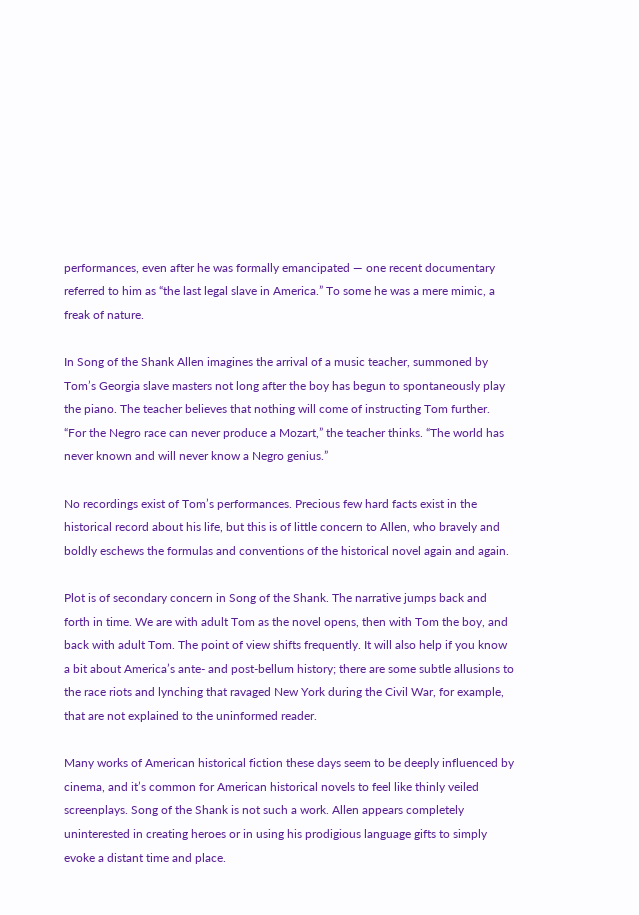performances, even after he was formally emancipated — one recent documentary referred to him as “the last legal slave in America.” To some he was a mere mimic, a freak of nature.

In Song of the Shank Allen imagines the arrival of a music teacher, summoned by Tom’s Georgia slave masters not long after the boy has begun to spontaneously play the piano. The teacher believes that nothing will come of instructing Tom further. “For the Negro race can never produce a Mozart,” the teacher thinks. “The world has never known and will never know a Negro genius.”

No recordings exist of Tom’s performances. Precious few hard facts exist in the historical record about his life, but this is of little concern to Allen, who bravely and boldly eschews the formulas and conventions of the historical novel again and again.

Plot is of secondary concern in Song of the Shank. The narrative jumps back and forth in time. We are with adult Tom as the novel opens, then with Tom the boy, and back with adult Tom. The point of view shifts frequently. It will also help if you know a bit about America’s ante- and post-bellum history; there are some subtle allusions to the race riots and lynching that ravaged New York during the Civil War, for example, that are not explained to the uninformed reader.

Many works of American historical fiction these days seem to be deeply influenced by cinema, and it’s common for American historical novels to feel like thinly veiled screenplays. Song of the Shank is not such a work. Allen appears completely uninterested in creating heroes or in using his prodigious language gifts to simply evoke a distant time and place.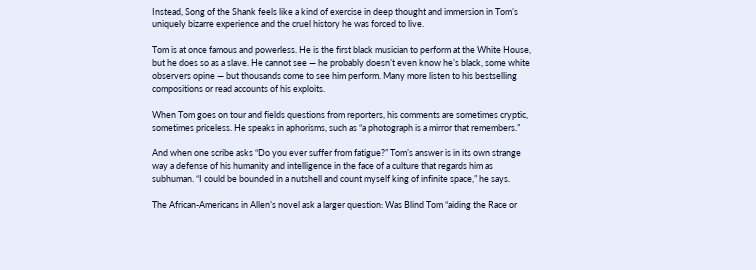Instead, Song of the Shank feels like a kind of exercise in deep thought and immersion in Tom’s uniquely bizarre experience and the cruel history he was forced to live.

Tom is at once famous and powerless. He is the first black musician to perform at the White House, but he does so as a slave. He cannot see — he probably doesn’t even know he’s black, some white observers opine — but thousands come to see him perform. Many more listen to his bestselling compositions or read accounts of his exploits.

When Tom goes on tour and fields questions from reporters, his comments are sometimes cryptic, sometimes priceless. He speaks in aphorisms, such as “a photograph is a mirror that remembers.”

And when one scribe asks “Do you ever suffer from fatigue?” Tom’s answer is in its own strange way a defense of his humanity and intelligence in the face of a culture that regards him as subhuman. “I could be bounded in a nutshell and count myself king of infinite space,” he says.

The African-Americans in Allen’s novel ask a larger question: Was Blind Tom “aiding the Race or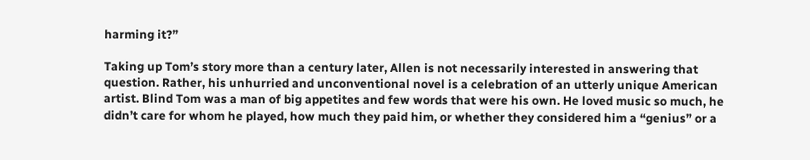harming it?”

Taking up Tom’s story more than a century later, Allen is not necessarily interested in answering that question. Rather, his unhurried and unconventional novel is a celebration of an utterly unique American artist. Blind Tom was a man of big appetites and few words that were his own. He loved music so much, he didn’t care for whom he played, how much they paid him, or whether they considered him a “genius” or a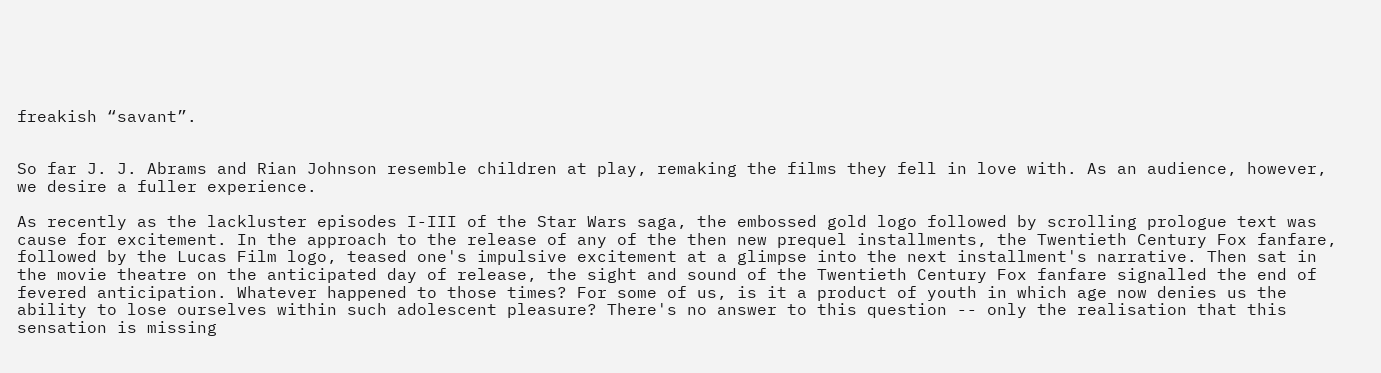freakish “savant”.


So far J. J. Abrams and Rian Johnson resemble children at play, remaking the films they fell in love with. As an audience, however, we desire a fuller experience.

As recently as the lackluster episodes I-III of the Star Wars saga, the embossed gold logo followed by scrolling prologue text was cause for excitement. In the approach to the release of any of the then new prequel installments, the Twentieth Century Fox fanfare, followed by the Lucas Film logo, teased one's impulsive excitement at a glimpse into the next installment's narrative. Then sat in the movie theatre on the anticipated day of release, the sight and sound of the Twentieth Century Fox fanfare signalled the end of fevered anticipation. Whatever happened to those times? For some of us, is it a product of youth in which age now denies us the ability to lose ourselves within such adolescent pleasure? There's no answer to this question -- only the realisation that this sensation is missing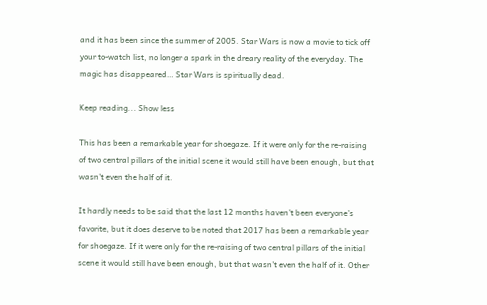and it has been since the summer of 2005. Star Wars is now a movie to tick off your to-watch list, no longer a spark in the dreary reality of the everyday. The magic has disappeared… Star Wars is spiritually dead.

Keep reading... Show less

This has been a remarkable year for shoegaze. If it were only for the re-raising of two central pillars of the initial scene it would still have been enough, but that wasn't even the half of it.

It hardly needs to be said that the last 12 months haven't been everyone's favorite, but it does deserve to be noted that 2017 has been a remarkable year for shoegaze. If it were only for the re-raising of two central pillars of the initial scene it would still have been enough, but that wasn't even the half of it. Other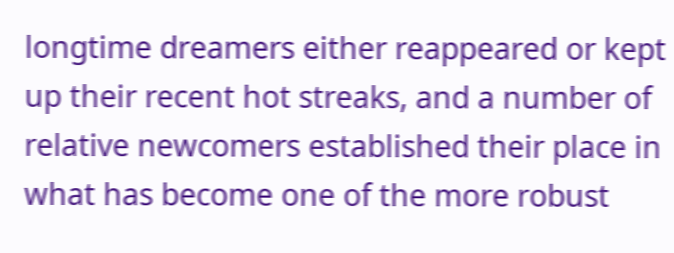longtime dreamers either reappeared or kept up their recent hot streaks, and a number of relative newcomers established their place in what has become one of the more robust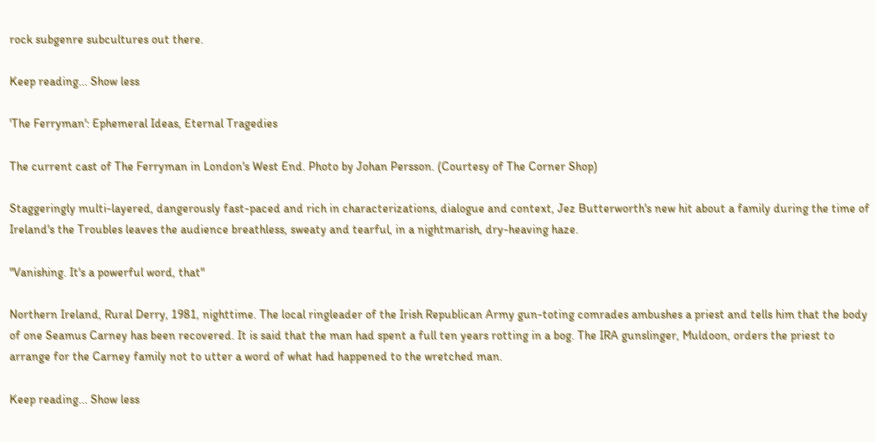rock subgenre subcultures out there.

Keep reading... Show less

'The Ferryman': Ephemeral Ideas, Eternal Tragedies

The current cast of The Ferryman in London's West End. Photo by Johan Persson. (Courtesy of The Corner Shop)

Staggeringly multi-layered, dangerously fast-paced and rich in characterizations, dialogue and context, Jez Butterworth's new hit about a family during the time of Ireland's the Troubles leaves the audience breathless, sweaty and tearful, in a nightmarish, dry-heaving haze.

"Vanishing. It's a powerful word, that"

Northern Ireland, Rural Derry, 1981, nighttime. The local ringleader of the Irish Republican Army gun-toting comrades ambushes a priest and tells him that the body of one Seamus Carney has been recovered. It is said that the man had spent a full ten years rotting in a bog. The IRA gunslinger, Muldoon, orders the priest to arrange for the Carney family not to utter a word of what had happened to the wretched man.

Keep reading... Show less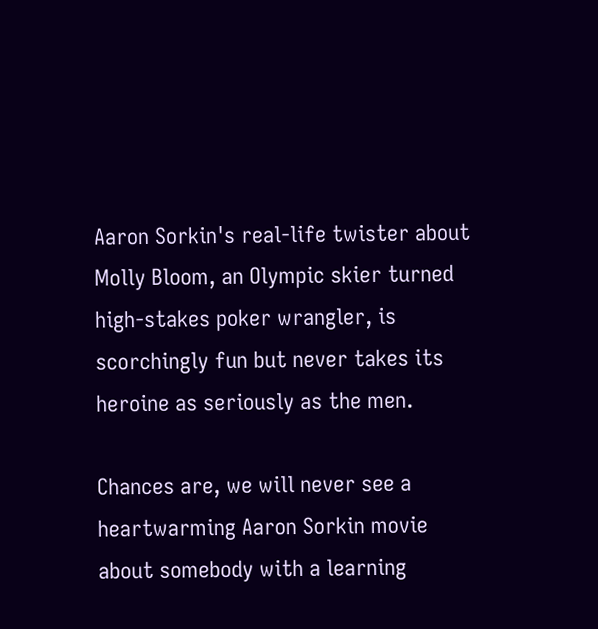Aaron Sorkin's real-life twister about Molly Bloom, an Olympic skier turned high-stakes poker wrangler, is scorchingly fun but never takes its heroine as seriously as the men.

Chances are, we will never see a heartwarming Aaron Sorkin movie about somebody with a learning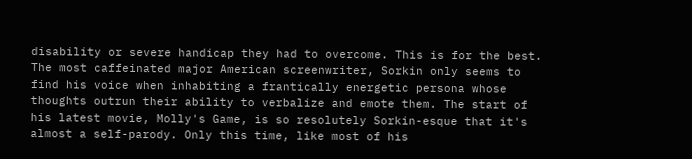disability or severe handicap they had to overcome. This is for the best. The most caffeinated major American screenwriter, Sorkin only seems to find his voice when inhabiting a frantically energetic persona whose thoughts outrun their ability to verbalize and emote them. The start of his latest movie, Molly's Game, is so resolutely Sorkin-esque that it's almost a self-parody. Only this time, like most of his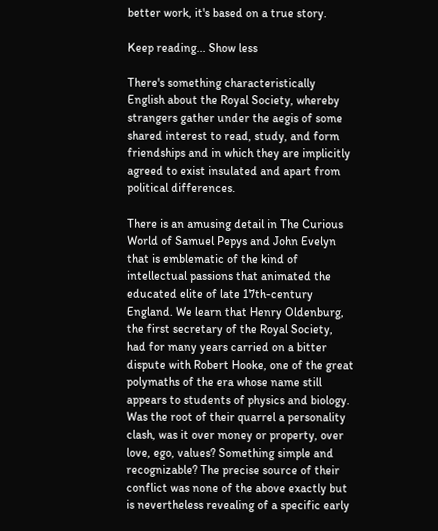better work, it's based on a true story.

Keep reading... Show less

There's something characteristically English about the Royal Society, whereby strangers gather under the aegis of some shared interest to read, study, and form friendships and in which they are implicitly agreed to exist insulated and apart from political differences.

There is an amusing detail in The Curious World of Samuel Pepys and John Evelyn that is emblematic of the kind of intellectual passions that animated the educated elite of late 17th-century England. We learn that Henry Oldenburg, the first secretary of the Royal Society, had for many years carried on a bitter dispute with Robert Hooke, one of the great polymaths of the era whose name still appears to students of physics and biology. Was the root of their quarrel a personality clash, was it over money or property, over love, ego, values? Something simple and recognizable? The precise source of their conflict was none of the above exactly but is nevertheless revealing of a specific early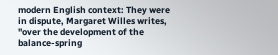modern English context: They were in dispute, Margaret Willes writes, "over the development of the balance-spring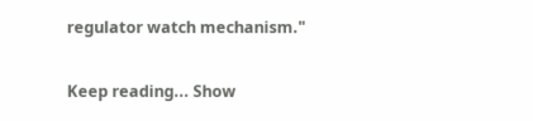regulator watch mechanism."

Keep reading... Show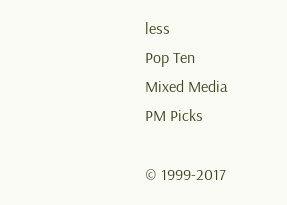less
Pop Ten
Mixed Media
PM Picks

© 1999-2017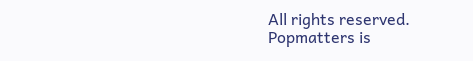All rights reserved.
Popmatters is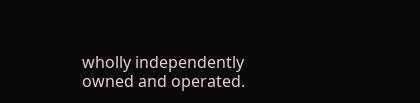wholly independently owned and operated.